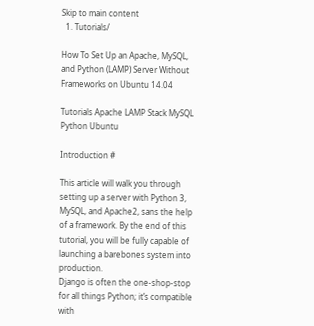Skip to main content
  1. Tutorials/

How To Set Up an Apache, MySQL, and Python (LAMP) Server Without Frameworks on Ubuntu 14.04

Tutorials Apache LAMP Stack MySQL Python Ubuntu

Introduction #

This article will walk you through setting up a server with Python 3, MySQL, and Apache2, sans the help of a framework. By the end of this tutorial, you will be fully capable of launching a barebones system into production.
Django is often the one-shop-stop for all things Python; it’s compatible with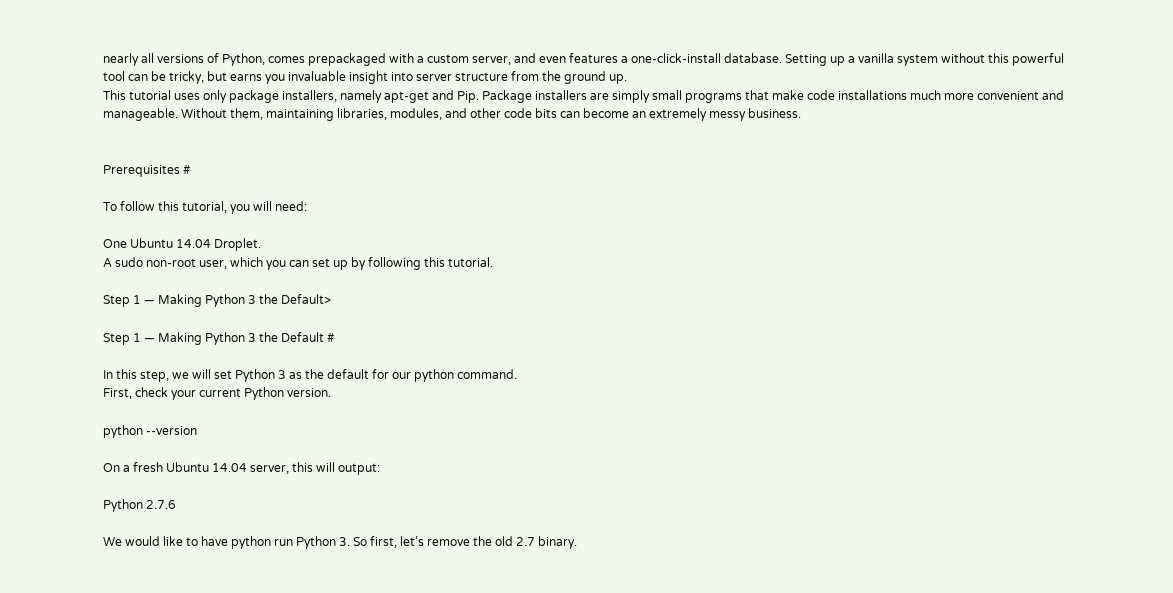nearly all versions of Python, comes prepackaged with a custom server, and even features a one-click-install database. Setting up a vanilla system without this powerful tool can be tricky, but earns you invaluable insight into server structure from the ground up.
This tutorial uses only package installers, namely apt-get and Pip. Package installers are simply small programs that make code installations much more convenient and manageable. Without them, maintaining libraries, modules, and other code bits can become an extremely messy business.


Prerequisites #

To follow this tutorial, you will need:

One Ubuntu 14.04 Droplet.
A sudo non-root user, which you can set up by following this tutorial.

Step 1 — Making Python 3 the Default>

Step 1 — Making Python 3 the Default #

In this step, we will set Python 3 as the default for our python command.
First, check your current Python version.

python --version

On a fresh Ubuntu 14.04 server, this will output:

Python 2.7.6

We would like to have python run Python 3. So first, let’s remove the old 2.7 binary.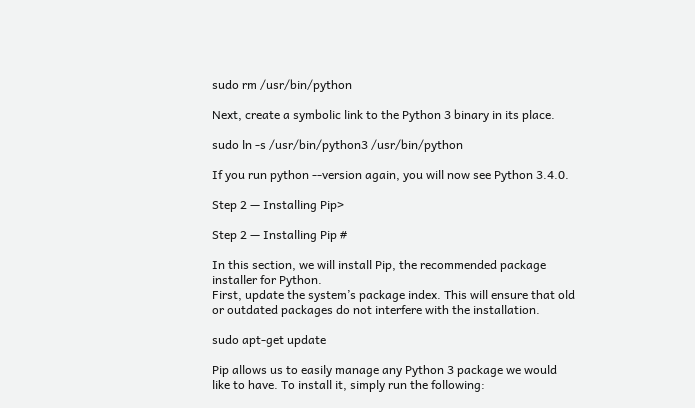sudo rm /usr/bin/python

Next, create a symbolic link to the Python 3 binary in its place.

sudo ln -s /usr/bin/python3 /usr/bin/python

If you run python --version again, you will now see Python 3.4.0.

Step 2 — Installing Pip>

Step 2 — Installing Pip #

In this section, we will install Pip, the recommended package installer for Python.
First, update the system’s package index. This will ensure that old or outdated packages do not interfere with the installation.

sudo apt-get update

Pip allows us to easily manage any Python 3 package we would like to have. To install it, simply run the following: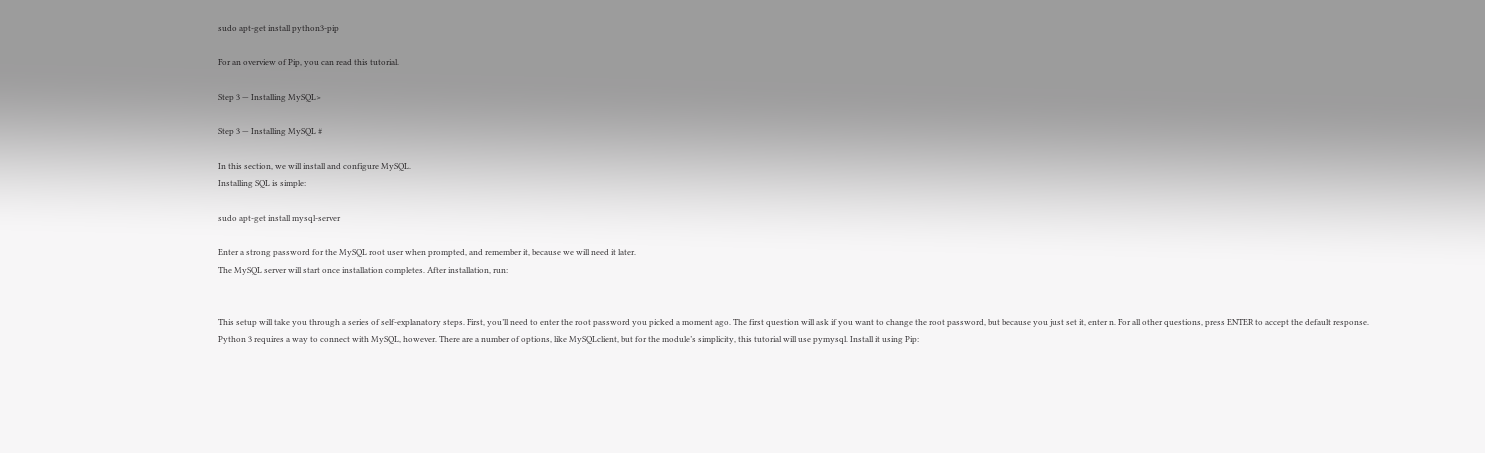sudo apt-get install python3-pip

For an overview of Pip, you can read this tutorial.

Step 3 — Installing MySQL>

Step 3 — Installing MySQL #

In this section, we will install and configure MySQL.
Installing SQL is simple:

sudo apt-get install mysql-server

Enter a strong password for the MySQL root user when prompted, and remember it, because we will need it later.
The MySQL server will start once installation completes. After installation, run:


This setup will take you through a series of self-explanatory steps. First, you’ll need to enter the root password you picked a moment ago. The first question will ask if you want to change the root password, but because you just set it, enter n. For all other questions, press ENTER to accept the default response.
Python 3 requires a way to connect with MySQL, however. There are a number of options, like MySQLclient, but for the module’s simplicity, this tutorial will use pymysql. Install it using Pip: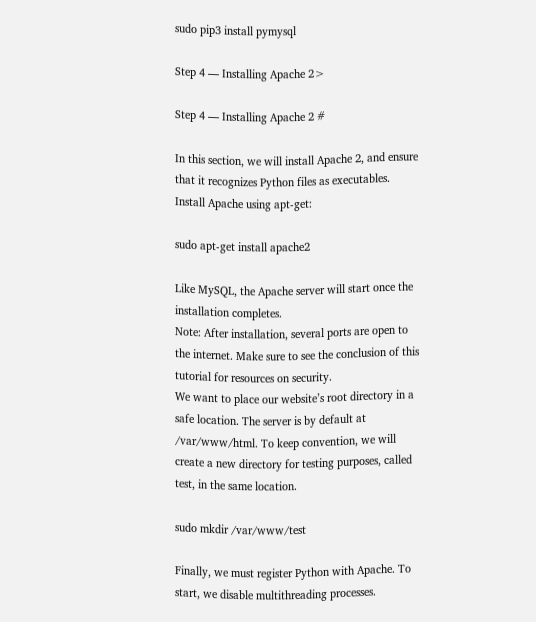sudo pip3 install pymysql

Step 4 — Installing Apache 2>

Step 4 — Installing Apache 2 #

In this section, we will install Apache 2, and ensure that it recognizes Python files as executables.
Install Apache using apt-get:

sudo apt-get install apache2

Like MySQL, the Apache server will start once the installation completes.
Note: After installation, several ports are open to the internet. Make sure to see the conclusion of this tutorial for resources on security.
We want to place our website’s root directory in a safe location. The server is by default at /var/www/html. To keep convention, we will create a new directory for testing purposes, called test, in the same location.

sudo mkdir /var/www/test

Finally, we must register Python with Apache. To start, we disable multithreading processes.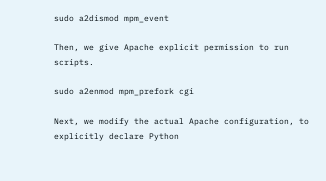sudo a2dismod mpm_event

Then, we give Apache explicit permission to run scripts.

sudo a2enmod mpm_prefork cgi

Next, we modify the actual Apache configuration, to explicitly declare Python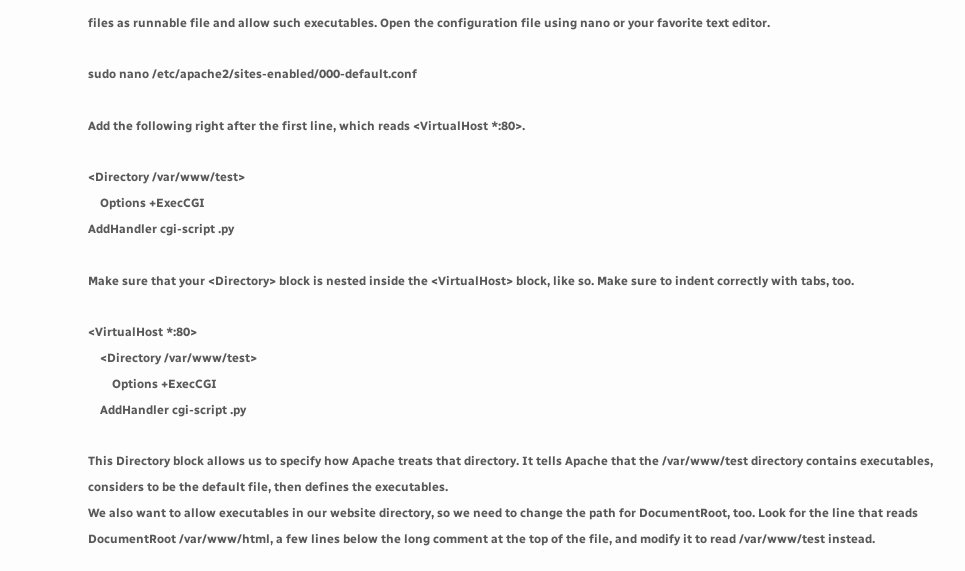files as runnable file and allow such executables. Open the configuration file using nano or your favorite text editor.

sudo nano /etc/apache2/sites-enabled/000-default.conf

Add the following right after the first line, which reads <VirtualHost *:80>.

<Directory /var/www/test>
    Options +ExecCGI
AddHandler cgi-script .py

Make sure that your <Directory> block is nested inside the <VirtualHost> block, like so. Make sure to indent correctly with tabs, too.

<VirtualHost *:80>
    <Directory /var/www/test>
        Options +ExecCGI
    AddHandler cgi-script .py

This Directory block allows us to specify how Apache treats that directory. It tells Apache that the /var/www/test directory contains executables, considers to be the default file, then defines the executables.
We also want to allow executables in our website directory, so we need to change the path for DocumentRoot, too. Look for the line that reads DocumentRoot /var/www/html, a few lines below the long comment at the top of the file, and modify it to read /var/www/test instead.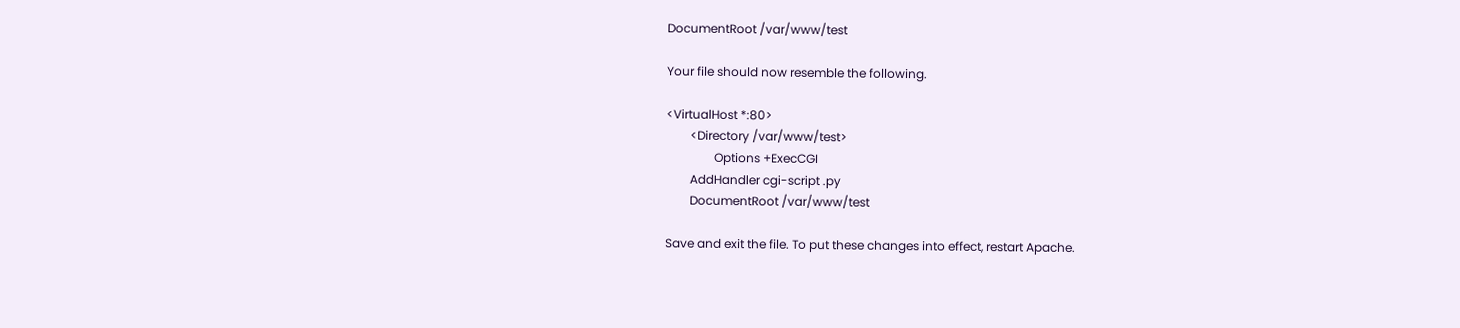DocumentRoot /var/www/test

Your file should now resemble the following.

<VirtualHost *:80>
        <Directory /var/www/test>
                Options +ExecCGI
        AddHandler cgi-script .py
        DocumentRoot /var/www/test

Save and exit the file. To put these changes into effect, restart Apache.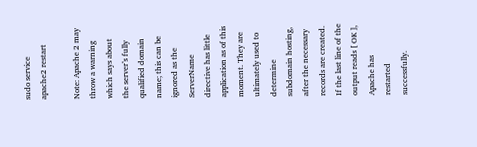sudo service apache2 restart

Note: Apache 2 may throw a warning which says about the server’s fully qualified domain name; this can be ignored as the ServerName directive has little application as of this moment. They are ultimately used to determine subdomain hosting, after the necessary records are created.
If the last line of the output reads [ OK ], Apache has restarted successfully.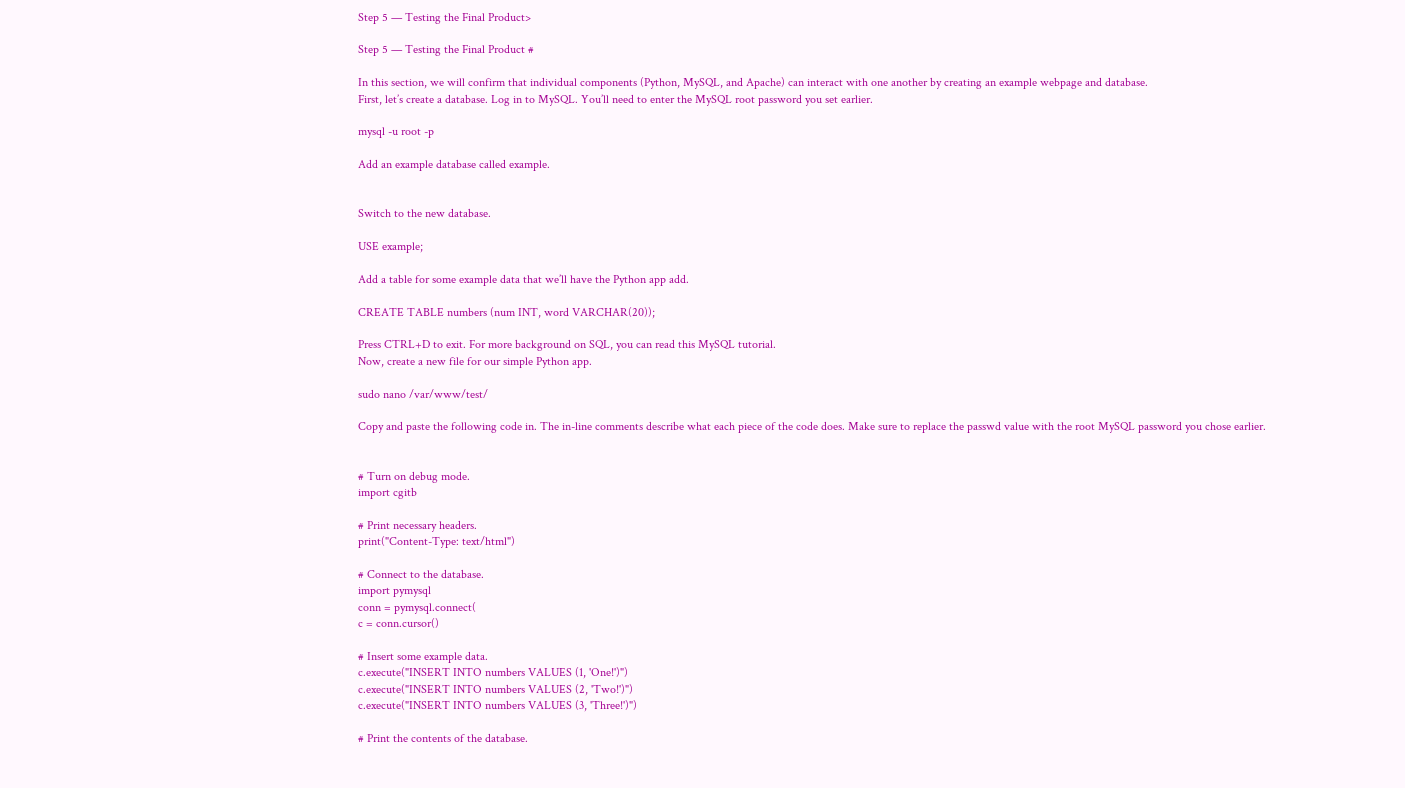Step 5 — Testing the Final Product>

Step 5 — Testing the Final Product #

In this section, we will confirm that individual components (Python, MySQL, and Apache) can interact with one another by creating an example webpage and database.
First, let’s create a database. Log in to MySQL. You’ll need to enter the MySQL root password you set earlier.

mysql -u root -p

Add an example database called example.


Switch to the new database.

USE example;

Add a table for some example data that we’ll have the Python app add.

CREATE TABLE numbers (num INT, word VARCHAR(20));

Press CTRL+D to exit. For more background on SQL, you can read this MySQL tutorial.
Now, create a new file for our simple Python app.

sudo nano /var/www/test/

Copy and paste the following code in. The in-line comments describe what each piece of the code does. Make sure to replace the passwd value with the root MySQL password you chose earlier.


# Turn on debug mode.
import cgitb

# Print necessary headers.
print("Content-Type: text/html")

# Connect to the database.
import pymysql
conn = pymysql.connect(
c = conn.cursor()

# Insert some example data.
c.execute("INSERT INTO numbers VALUES (1, 'One!')")
c.execute("INSERT INTO numbers VALUES (2, 'Two!')")
c.execute("INSERT INTO numbers VALUES (3, 'Three!')")

# Print the contents of the database.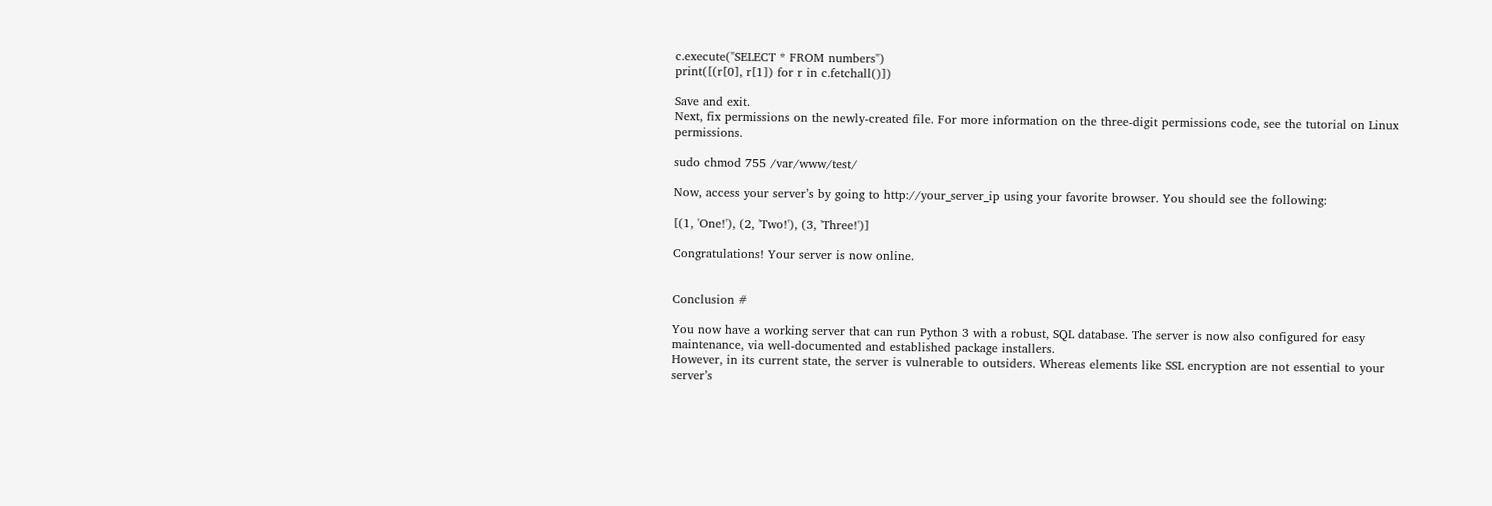c.execute("SELECT * FROM numbers")
print([(r[0], r[1]) for r in c.fetchall()])

Save and exit.
Next, fix permissions on the newly-created file. For more information on the three-digit permissions code, see the tutorial on Linux permissions.

sudo chmod 755 /var/www/test/

Now, access your server’s by going to http://your_server_ip using your favorite browser. You should see the following:

[(1, 'One!'), (2, 'Two!'), (3, 'Three!')]

Congratulations! Your server is now online.


Conclusion #

You now have a working server that can run Python 3 with a robust, SQL database. The server is now also configured for easy maintenance, via well-documented and established package installers.
However, in its current state, the server is vulnerable to outsiders. Whereas elements like SSL encryption are not essential to your server’s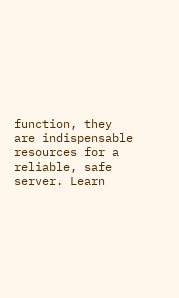function, they are indispensable resources for a reliable, safe server. Learn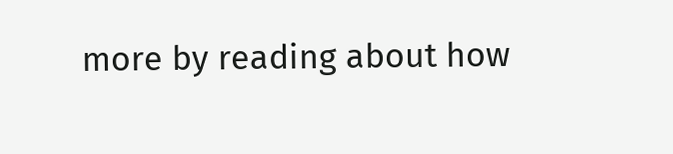more by reading about how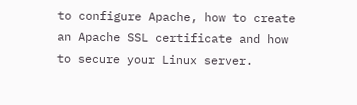to configure Apache, how to create an Apache SSL certificate and how to secure your Linux server.